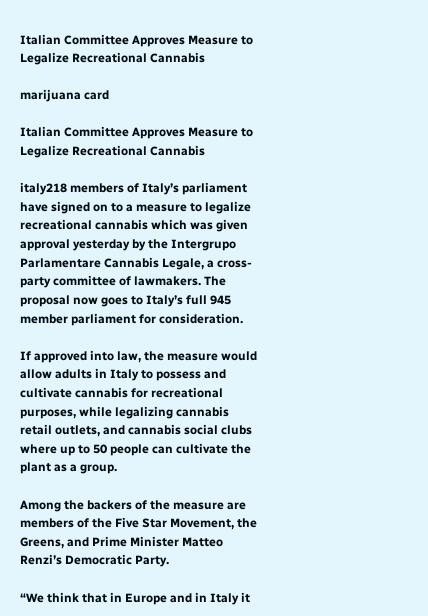Italian Committee Approves Measure to Legalize Recreational Cannabis

marijuana card

Italian Committee Approves Measure to Legalize Recreational Cannabis

italy218 members of Italy’s parliament have signed on to a measure to legalize recreational cannabis which was given approval yesterday by the Intergrupo Parlamentare Cannabis Legale, a cross-party committee of lawmakers. The proposal now goes to Italy’s full 945 member parliament for consideration.

If approved into law, the measure would allow adults in Italy to possess and cultivate cannabis for recreational purposes, while legalizing cannabis retail outlets, and cannabis social clubs where up to 50 people can cultivate the plant as a group.

Among the backers of the measure are members of the Five Star Movement, the Greens, and Prime Minister Matteo Renzi’s Democratic Party.

“We think that in Europe and in Italy it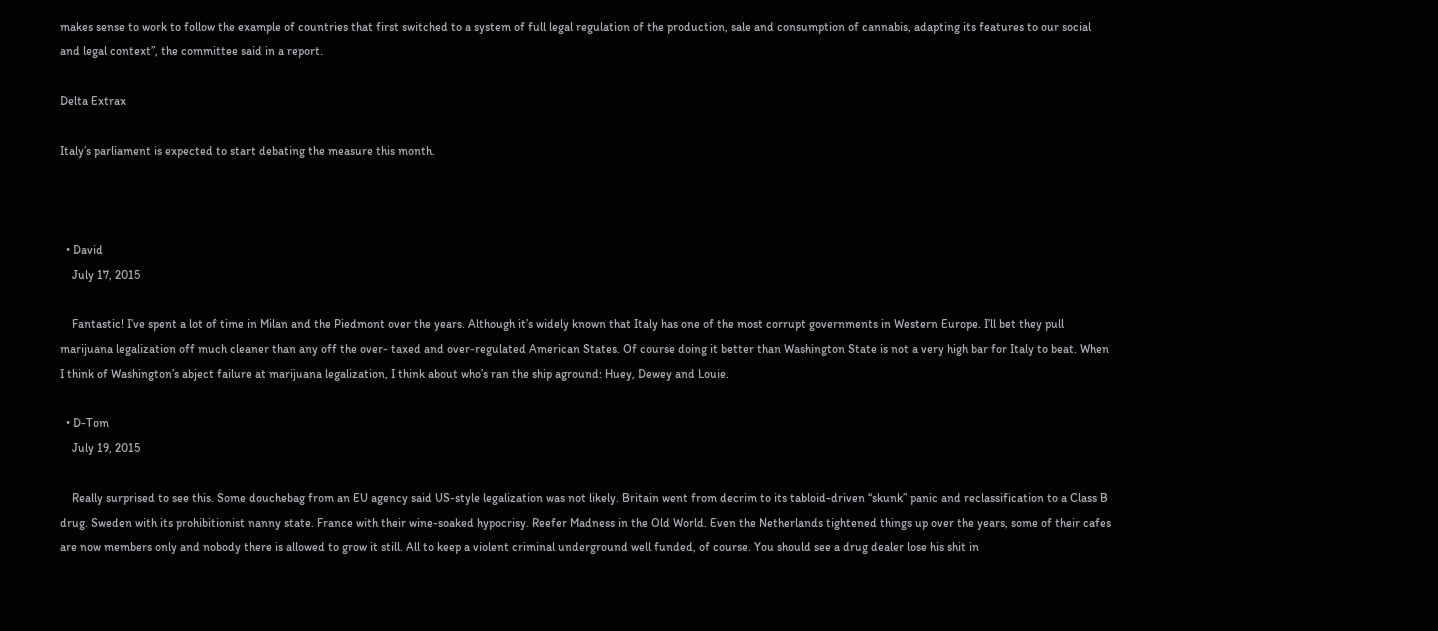makes sense to work to follow the example of countries that first switched to a system of full legal regulation of the production, sale and consumption of cannabis, adapting its features to our social and legal context”, the committee said in a report.

Delta Extrax

Italy’s parliament is expected to start debating the measure this month.



  • David
    July 17, 2015

    Fantastic! I’ve spent a lot of time in Milan and the Piedmont over the years. Although it’s widely known that Italy has one of the most corrupt governments in Western Europe. I’ll bet they pull marijuana legalization off much cleaner than any off the over- taxed and over-regulated American States. Of course doing it better than Washington State is not a very high bar for Italy to beat. When I think of Washington’s abject failure at marijuana legalization, I think about who’s ran the ship aground: Huey, Dewey and Louie.

  • D-Tom
    July 19, 2015

    Really surprised to see this. Some douchebag from an EU agency said US-style legalization was not likely. Britain went from decrim to its tabloid-driven “skunk” panic and reclassification to a Class B drug. Sweden with its prohibitionist nanny state. France with their wine-soaked hypocrisy. Reefer Madness in the Old World. Even the Netherlands tightened things up over the years, some of their cafes are now members only and nobody there is allowed to grow it still. All to keep a violent criminal underground well funded, of course. You should see a drug dealer lose his shit in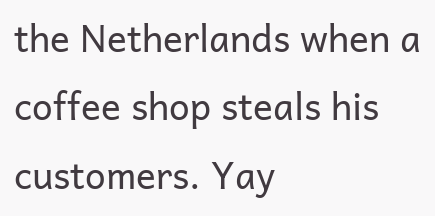the Netherlands when a coffee shop steals his customers. Yay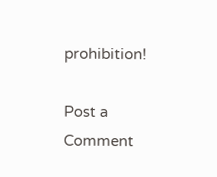prohibition!

Post a Comment